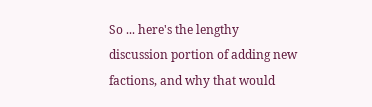So ... here's the lengthy discussion portion of adding new factions, and why that would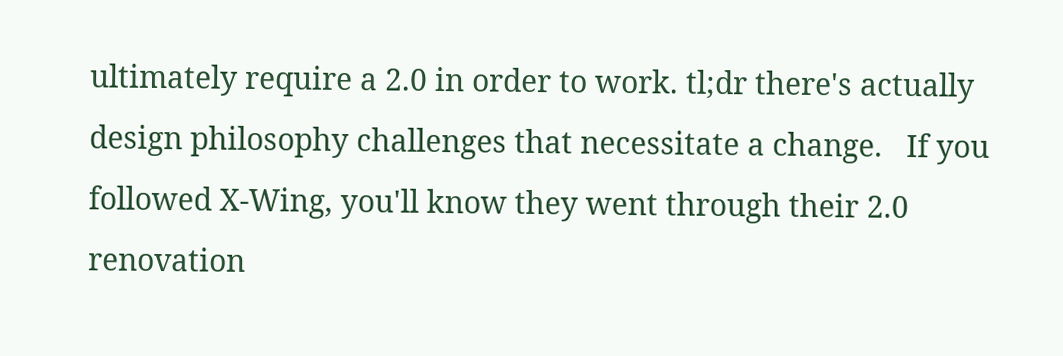ultimately require a 2.0 in order to work. tl;dr there's actually design philosophy challenges that necessitate a change.   If you followed X-Wing, you'll know they went through their 2.0 renovation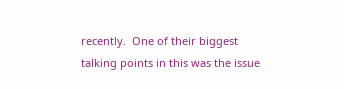recently.  One of their biggest talking points in this was the issue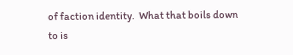of faction identity.  What that boils down to is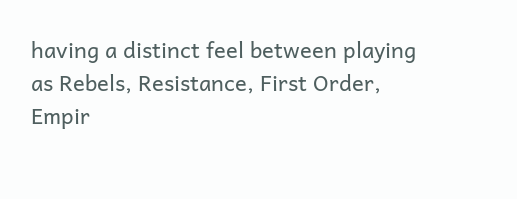having a distinct feel between playing as Rebels, Resistance, First Order, Empir